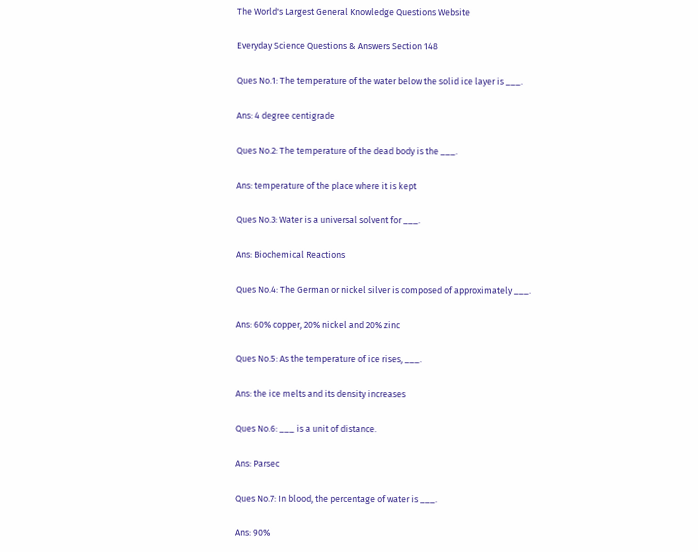The World's Largest General Knowledge Questions Website

Everyday Science Questions & Answers Section 148

Ques No.1: The temperature of the water below the solid ice layer is ___.

Ans: 4 degree centigrade

Ques No.2: The temperature of the dead body is the ___.

Ans: temperature of the place where it is kept

Ques No.3: Water is a universal solvent for ___.

Ans: Biochemical Reactions

Ques No.4: The German or nickel silver is composed of approximately ___.

Ans: 60% copper, 20% nickel and 20% zinc

Ques No.5: As the temperature of ice rises, ___.

Ans: the ice melts and its density increases

Ques No.6: ___ is a unit of distance.

Ans: Parsec

Ques No.7: In blood, the percentage of water is ___.

Ans: 90%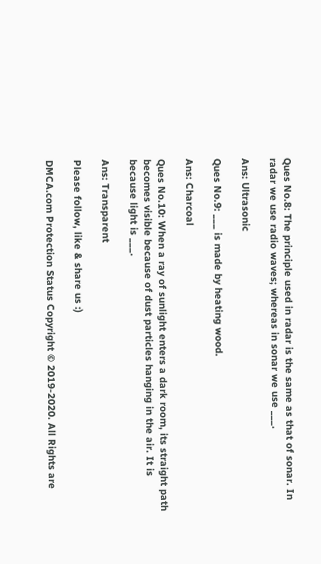Ques No.8: The principle used in radar is the same as that of sonar. In radar we use radio waves; whereas in sonar we use ___.

Ans: Ultrasonic

Ques No.9: ___ is made by heating wood.

Ans: Charcoal

Ques No.10: When a ray of sunlight enters a dark room, its straight path becomes visible because of dust particles hanging in the air. It is because light is ___.

Ans: Transparent

Please follow, like & share us :)

DMCA.com Protection Status Copyright © 2019-2020. All Rights are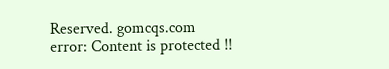Reserved. gomcqs.com
error: Content is protected !!